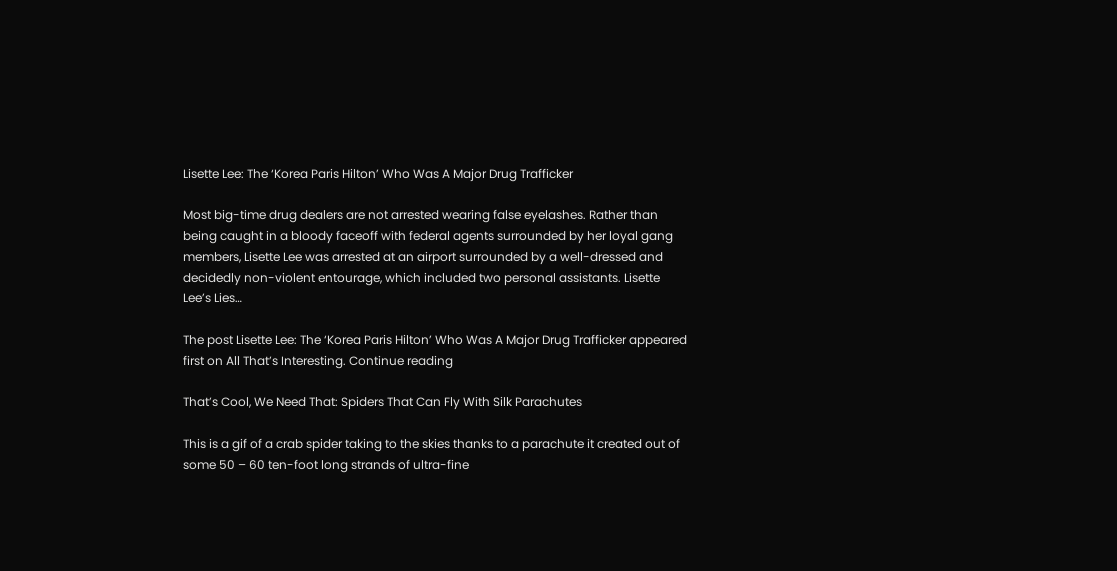Lisette Lee: The ‘Korea Paris Hilton’ Who Was A Major Drug Trafficker

Most big-time drug dealers are not arrested wearing false eyelashes. Rather than being caught in a bloody faceoff with federal agents surrounded by her loyal gang members, Lisette Lee was arrested at an airport surrounded by a well-dressed and decidedly non-violent entourage, which included two personal assistants. Lisette Lee’s Lies…

The post Lisette Lee: The ‘Korea Paris Hilton’ Who Was A Major Drug Trafficker appeared first on All That’s Interesting. Continue reading

That’s Cool, We Need That: Spiders That Can Fly With Silk Parachutes

This is a gif of a crab spider taking to the skies thanks to a parachute it created out of some 50 – 60 ten-foot long strands of ultra-fine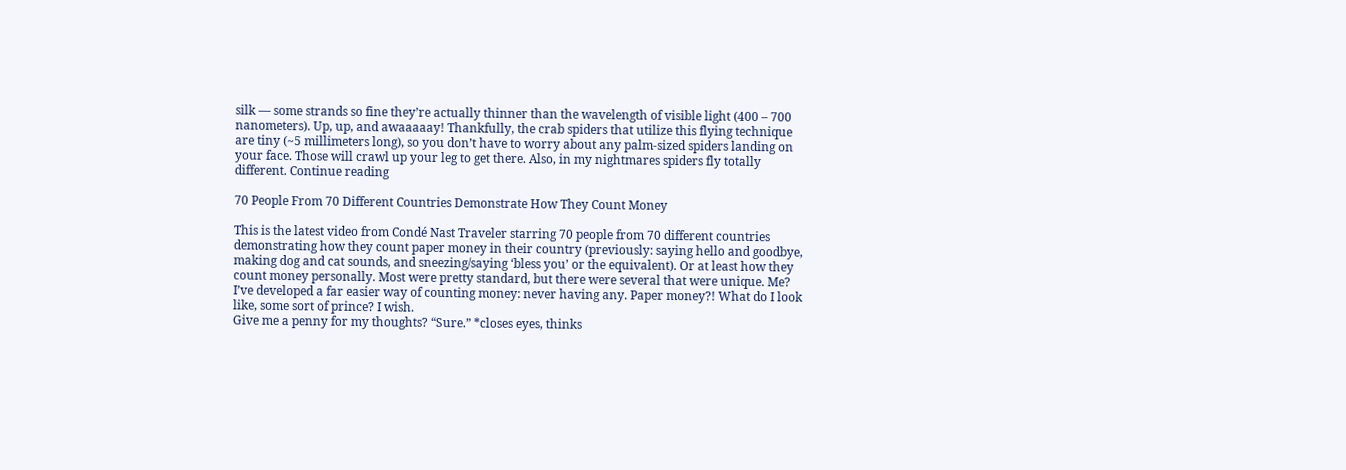silk — some strands so fine they’re actually thinner than the wavelength of visible light (400 – 700 nanometers). Up, up, and awaaaaay! Thankfully, the crab spiders that utilize this flying technique are tiny (~5 millimeters long), so you don’t have to worry about any palm-sized spiders landing on your face. Those will crawl up your leg to get there. Also, in my nightmares spiders fly totally different. Continue reading

70 People From 70 Different Countries Demonstrate How They Count Money

This is the latest video from Condé Nast Traveler starring 70 people from 70 different countries demonstrating how they count paper money in their country (previously: saying hello and goodbye, making dog and cat sounds, and sneezing/saying ‘bless you’ or the equivalent). Or at least how they count money personally. Most were pretty standard, but there were several that were unique. Me? I’ve developed a far easier way of counting money: never having any. Paper money?! What do I look like, some sort of prince? I wish.
Give me a penny for my thoughts? “Sure.” *closes eyes, thinks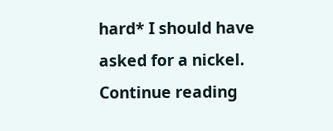hard* I should have asked for a nickel. Continue reading